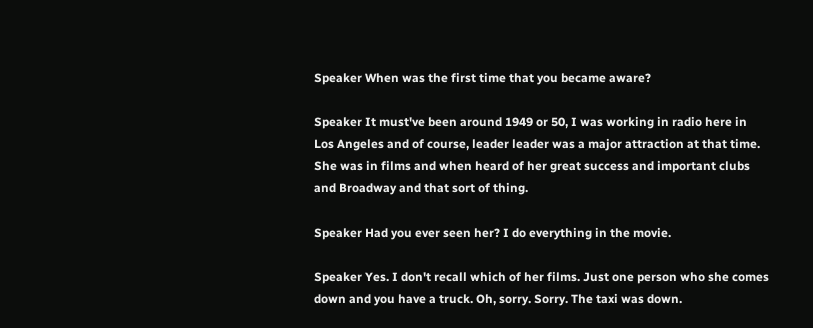Speaker When was the first time that you became aware?

Speaker It must've been around 1949 or 50, I was working in radio here in Los Angeles and of course, leader leader was a major attraction at that time. She was in films and when heard of her great success and important clubs and Broadway and that sort of thing.

Speaker Had you ever seen her? I do everything in the movie.

Speaker Yes. I don't recall which of her films. Just one person who she comes down and you have a truck. Oh, sorry. Sorry. The taxi was down.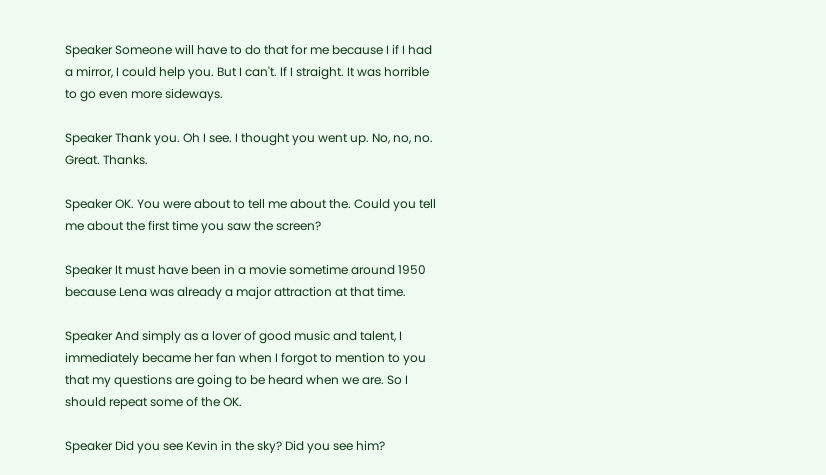Speaker Someone will have to do that for me because I if I had a mirror, I could help you. But I can't. If I straight. It was horrible to go even more sideways.

Speaker Thank you. Oh I see. I thought you went up. No, no, no. Great. Thanks.

Speaker OK. You were about to tell me about the. Could you tell me about the first time you saw the screen?

Speaker It must have been in a movie sometime around 1950 because Lena was already a major attraction at that time.

Speaker And simply as a lover of good music and talent, I immediately became her fan when I forgot to mention to you that my questions are going to be heard when we are. So I should repeat some of the OK.

Speaker Did you see Kevin in the sky? Did you see him?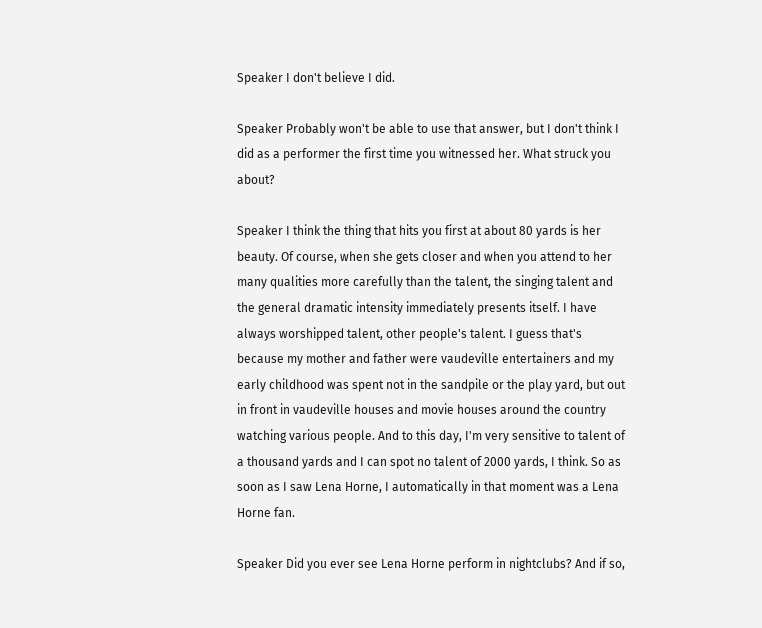Speaker I don't believe I did.

Speaker Probably won't be able to use that answer, but I don't think I did as a performer the first time you witnessed her. What struck you about?

Speaker I think the thing that hits you first at about 80 yards is her beauty. Of course, when she gets closer and when you attend to her many qualities more carefully than the talent, the singing talent and the general dramatic intensity immediately presents itself. I have always worshipped talent, other people's talent. I guess that's because my mother and father were vaudeville entertainers and my early childhood was spent not in the sandpile or the play yard, but out in front in vaudeville houses and movie houses around the country watching various people. And to this day, I'm very sensitive to talent of a thousand yards and I can spot no talent of 2000 yards, I think. So as soon as I saw Lena Horne, I automatically in that moment was a Lena Horne fan.

Speaker Did you ever see Lena Horne perform in nightclubs? And if so,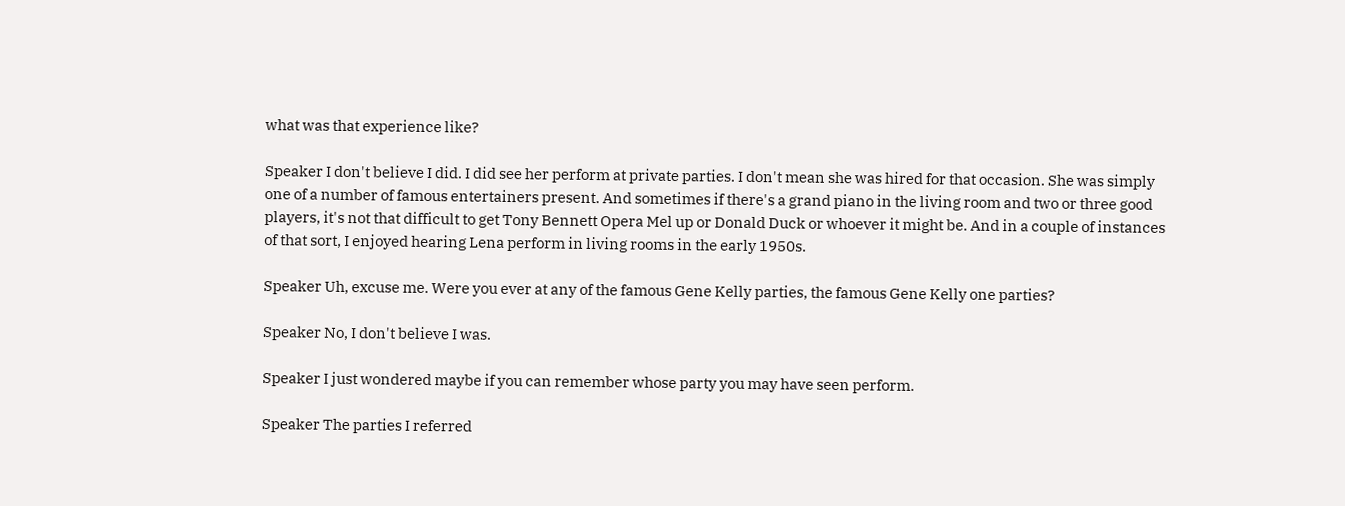what was that experience like?

Speaker I don't believe I did. I did see her perform at private parties. I don't mean she was hired for that occasion. She was simply one of a number of famous entertainers present. And sometimes if there's a grand piano in the living room and two or three good players, it's not that difficult to get Tony Bennett Opera Mel up or Donald Duck or whoever it might be. And in a couple of instances of that sort, I enjoyed hearing Lena perform in living rooms in the early 1950s.

Speaker Uh, excuse me. Were you ever at any of the famous Gene Kelly parties, the famous Gene Kelly one parties?

Speaker No, I don't believe I was.

Speaker I just wondered maybe if you can remember whose party you may have seen perform.

Speaker The parties I referred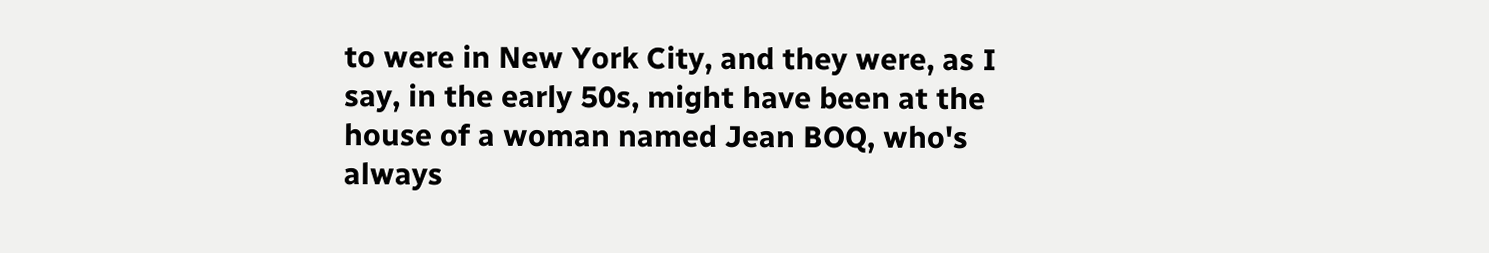to were in New York City, and they were, as I say, in the early 50s, might have been at the house of a woman named Jean BOQ, who's always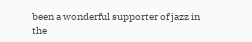been a wonderful supporter of jazz in the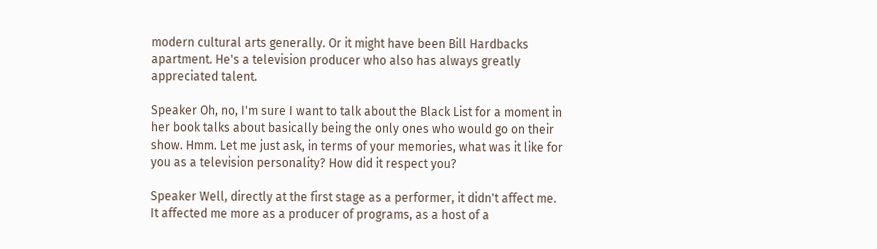modern cultural arts generally. Or it might have been Bill Hardbacks apartment. He's a television producer who also has always greatly appreciated talent.

Speaker Oh, no, I'm sure I want to talk about the Black List for a moment in her book talks about basically being the only ones who would go on their show. Hmm. Let me just ask, in terms of your memories, what was it like for you as a television personality? How did it respect you?

Speaker Well, directly at the first stage as a performer, it didn't affect me. It affected me more as a producer of programs, as a host of a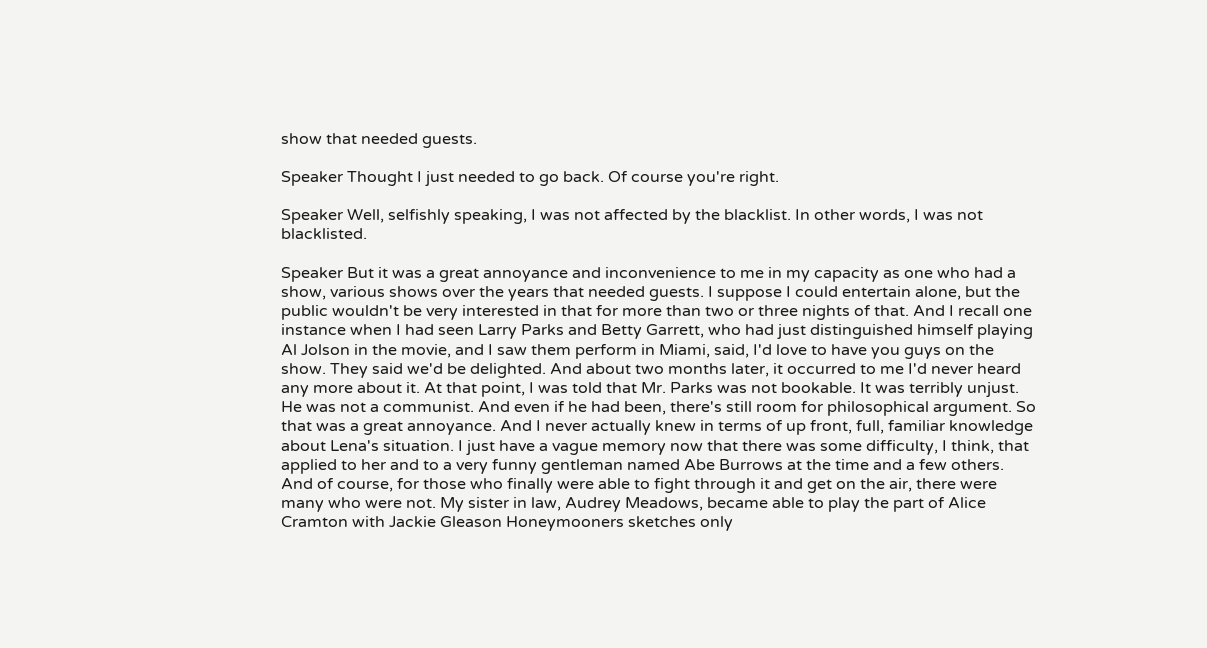show that needed guests.

Speaker Thought I just needed to go back. Of course you're right.

Speaker Well, selfishly speaking, I was not affected by the blacklist. In other words, I was not blacklisted.

Speaker But it was a great annoyance and inconvenience to me in my capacity as one who had a show, various shows over the years that needed guests. I suppose I could entertain alone, but the public wouldn't be very interested in that for more than two or three nights of that. And I recall one instance when I had seen Larry Parks and Betty Garrett, who had just distinguished himself playing Al Jolson in the movie, and I saw them perform in Miami, said, I'd love to have you guys on the show. They said we'd be delighted. And about two months later, it occurred to me I'd never heard any more about it. At that point, I was told that Mr. Parks was not bookable. It was terribly unjust. He was not a communist. And even if he had been, there's still room for philosophical argument. So that was a great annoyance. And I never actually knew in terms of up front, full, familiar knowledge about Lena's situation. I just have a vague memory now that there was some difficulty, I think, that applied to her and to a very funny gentleman named Abe Burrows at the time and a few others. And of course, for those who finally were able to fight through it and get on the air, there were many who were not. My sister in law, Audrey Meadows, became able to play the part of Alice Cramton with Jackie Gleason Honeymooners sketches only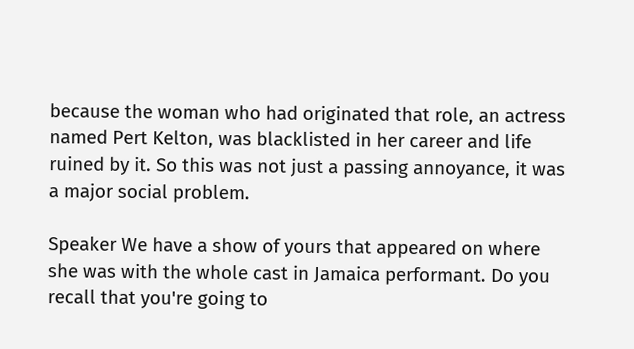because the woman who had originated that role, an actress named Pert Kelton, was blacklisted in her career and life ruined by it. So this was not just a passing annoyance, it was a major social problem.

Speaker We have a show of yours that appeared on where she was with the whole cast in Jamaica performant. Do you recall that you're going to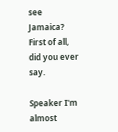see Jamaica? First of all, did you ever say.

Speaker I'm almost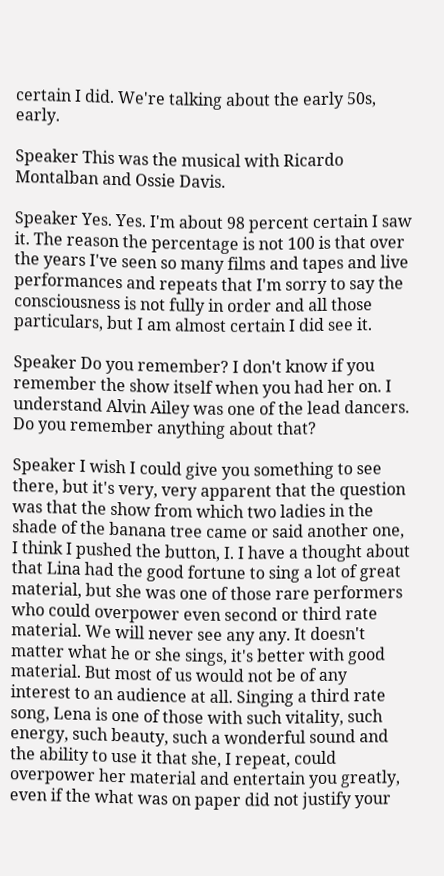certain I did. We're talking about the early 50s, early.

Speaker This was the musical with Ricardo Montalban and Ossie Davis.

Speaker Yes. Yes. I'm about 98 percent certain I saw it. The reason the percentage is not 100 is that over the years I've seen so many films and tapes and live performances and repeats that I'm sorry to say the consciousness is not fully in order and all those particulars, but I am almost certain I did see it.

Speaker Do you remember? I don't know if you remember the show itself when you had her on. I understand Alvin Ailey was one of the lead dancers. Do you remember anything about that?

Speaker I wish I could give you something to see there, but it's very, very apparent that the question was that the show from which two ladies in the shade of the banana tree came or said another one, I think I pushed the button, I. I have a thought about that Lina had the good fortune to sing a lot of great material, but she was one of those rare performers who could overpower even second or third rate material. We will never see any any. It doesn't matter what he or she sings, it's better with good material. But most of us would not be of any interest to an audience at all. Singing a third rate song, Lena is one of those with such vitality, such energy, such beauty, such a wonderful sound and the ability to use it that she, I repeat, could overpower her material and entertain you greatly, even if the what was on paper did not justify your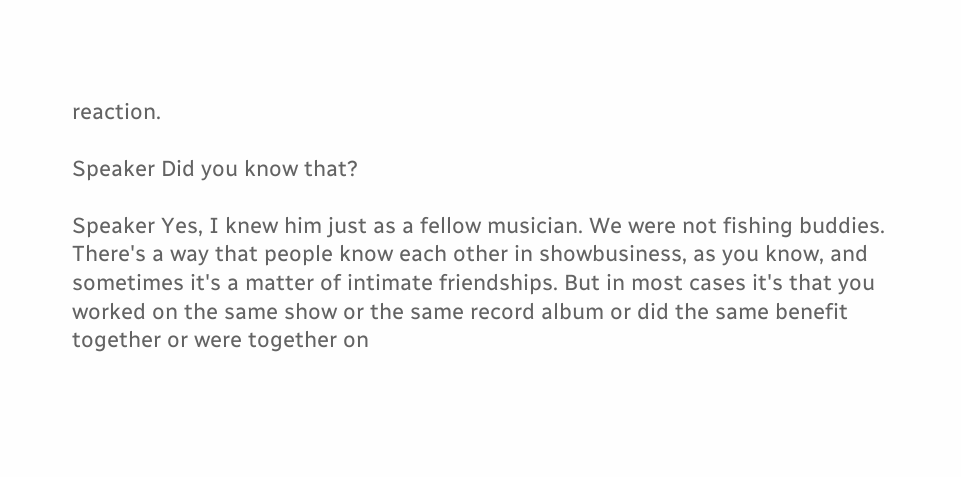reaction.

Speaker Did you know that?

Speaker Yes, I knew him just as a fellow musician. We were not fishing buddies. There's a way that people know each other in showbusiness, as you know, and sometimes it's a matter of intimate friendships. But in most cases it's that you worked on the same show or the same record album or did the same benefit together or were together on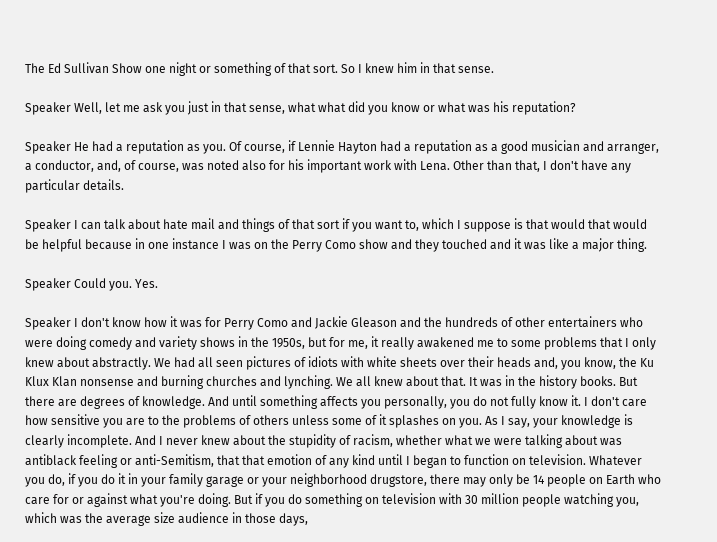The Ed Sullivan Show one night or something of that sort. So I knew him in that sense.

Speaker Well, let me ask you just in that sense, what what did you know or what was his reputation?

Speaker He had a reputation as you. Of course, if Lennie Hayton had a reputation as a good musician and arranger, a conductor, and, of course, was noted also for his important work with Lena. Other than that, I don't have any particular details.

Speaker I can talk about hate mail and things of that sort if you want to, which I suppose is that would that would be helpful because in one instance I was on the Perry Como show and they touched and it was like a major thing.

Speaker Could you. Yes.

Speaker I don't know how it was for Perry Como and Jackie Gleason and the hundreds of other entertainers who were doing comedy and variety shows in the 1950s, but for me, it really awakened me to some problems that I only knew about abstractly. We had all seen pictures of idiots with white sheets over their heads and, you know, the Ku Klux Klan nonsense and burning churches and lynching. We all knew about that. It was in the history books. But there are degrees of knowledge. And until something affects you personally, you do not fully know it. I don't care how sensitive you are to the problems of others unless some of it splashes on you. As I say, your knowledge is clearly incomplete. And I never knew about the stupidity of racism, whether what we were talking about was antiblack feeling or anti-Semitism, that that emotion of any kind until I began to function on television. Whatever you do, if you do it in your family garage or your neighborhood drugstore, there may only be 14 people on Earth who care for or against what you're doing. But if you do something on television with 30 million people watching you, which was the average size audience in those days,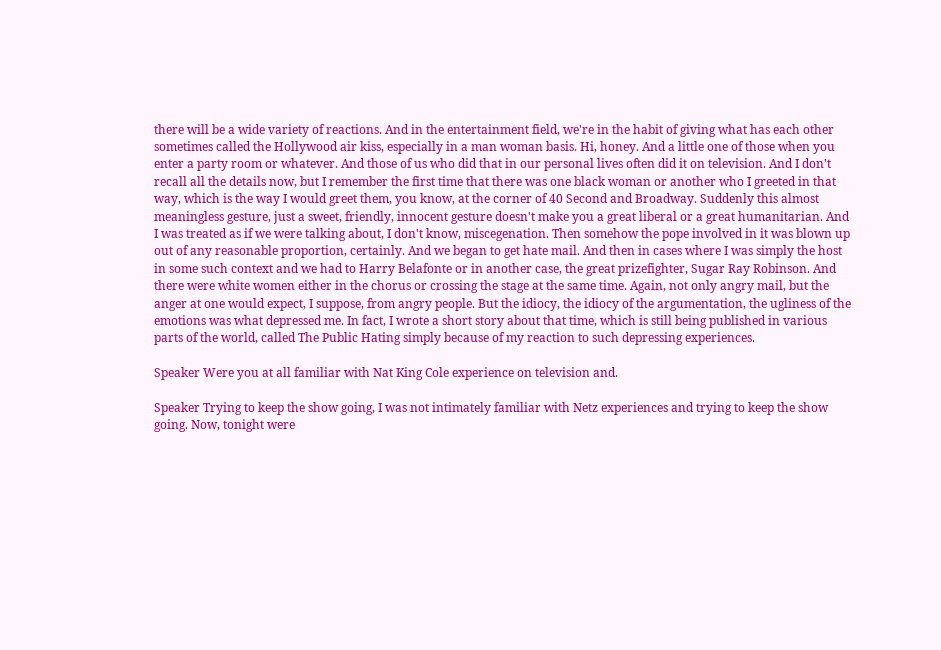there will be a wide variety of reactions. And in the entertainment field, we're in the habit of giving what has each other sometimes called the Hollywood air kiss, especially in a man woman basis. Hi, honey. And a little one of those when you enter a party room or whatever. And those of us who did that in our personal lives often did it on television. And I don't recall all the details now, but I remember the first time that there was one black woman or another who I greeted in that way, which is the way I would greet them, you know, at the corner of 40 Second and Broadway. Suddenly this almost meaningless gesture, just a sweet, friendly, innocent gesture doesn't make you a great liberal or a great humanitarian. And I was treated as if we were talking about, I don't know, miscegenation. Then somehow the pope involved in it was blown up out of any reasonable proportion, certainly. And we began to get hate mail. And then in cases where I was simply the host in some such context and we had to Harry Belafonte or in another case, the great prizefighter, Sugar Ray Robinson. And there were white women either in the chorus or crossing the stage at the same time. Again, not only angry mail, but the anger at one would expect, I suppose, from angry people. But the idiocy, the idiocy of the argumentation, the ugliness of the emotions was what depressed me. In fact, I wrote a short story about that time, which is still being published in various parts of the world, called The Public Hating simply because of my reaction to such depressing experiences.

Speaker Were you at all familiar with Nat King Cole experience on television and.

Speaker Trying to keep the show going, I was not intimately familiar with Netz experiences and trying to keep the show going. Now, tonight were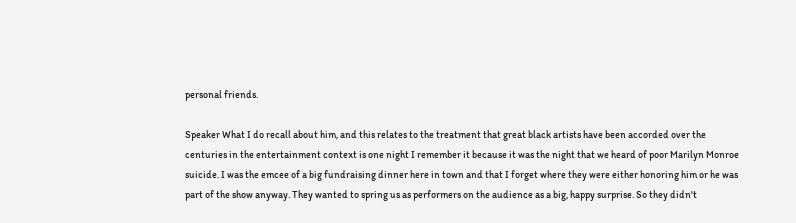personal friends.

Speaker What I do recall about him, and this relates to the treatment that great black artists have been accorded over the centuries in the entertainment context is one night I remember it because it was the night that we heard of poor Marilyn Monroe suicide. I was the emcee of a big fundraising dinner here in town and that I forget where they were either honoring him or he was part of the show anyway. They wanted to spring us as performers on the audience as a big, happy surprise. So they didn't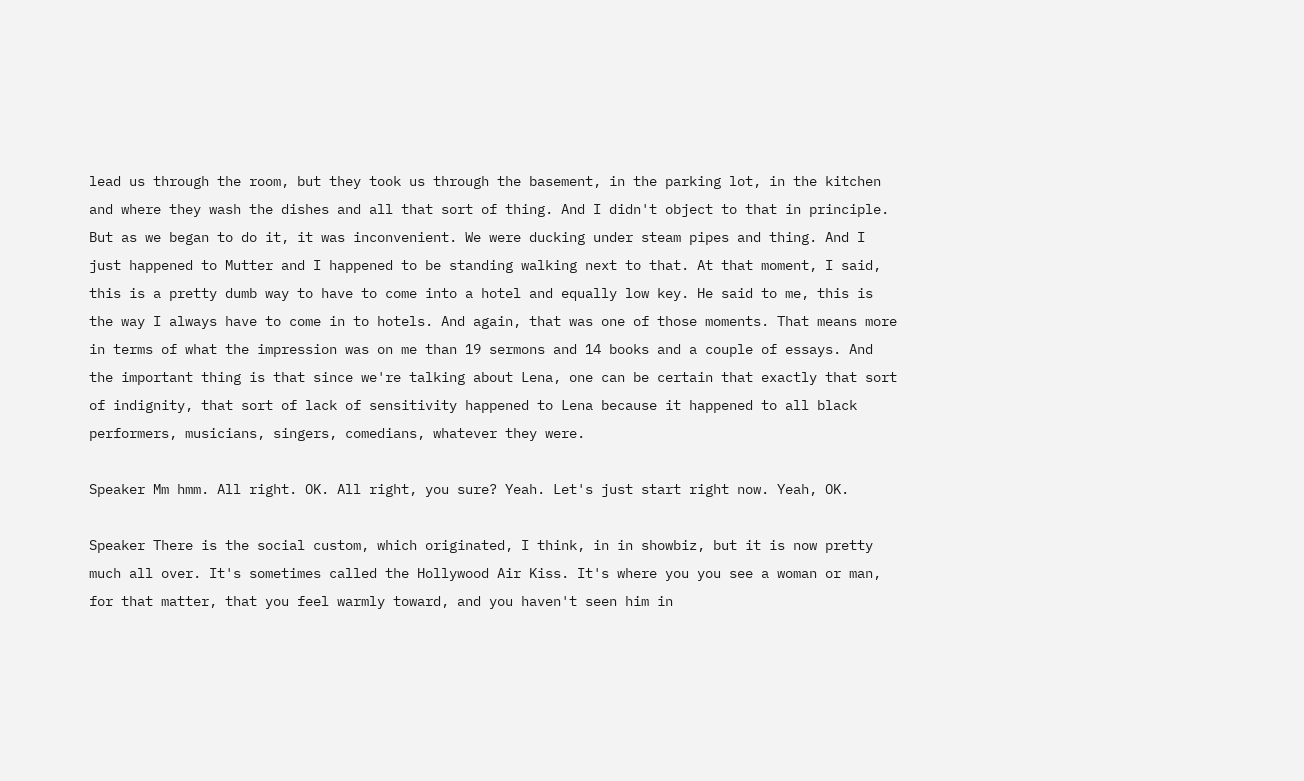lead us through the room, but they took us through the basement, in the parking lot, in the kitchen and where they wash the dishes and all that sort of thing. And I didn't object to that in principle. But as we began to do it, it was inconvenient. We were ducking under steam pipes and thing. And I just happened to Mutter and I happened to be standing walking next to that. At that moment, I said, this is a pretty dumb way to have to come into a hotel and equally low key. He said to me, this is the way I always have to come in to hotels. And again, that was one of those moments. That means more in terms of what the impression was on me than 19 sermons and 14 books and a couple of essays. And the important thing is that since we're talking about Lena, one can be certain that exactly that sort of indignity, that sort of lack of sensitivity happened to Lena because it happened to all black performers, musicians, singers, comedians, whatever they were.

Speaker Mm hmm. All right. OK. All right, you sure? Yeah. Let's just start right now. Yeah, OK.

Speaker There is the social custom, which originated, I think, in in showbiz, but it is now pretty much all over. It's sometimes called the Hollywood Air Kiss. It's where you you see a woman or man, for that matter, that you feel warmly toward, and you haven't seen him in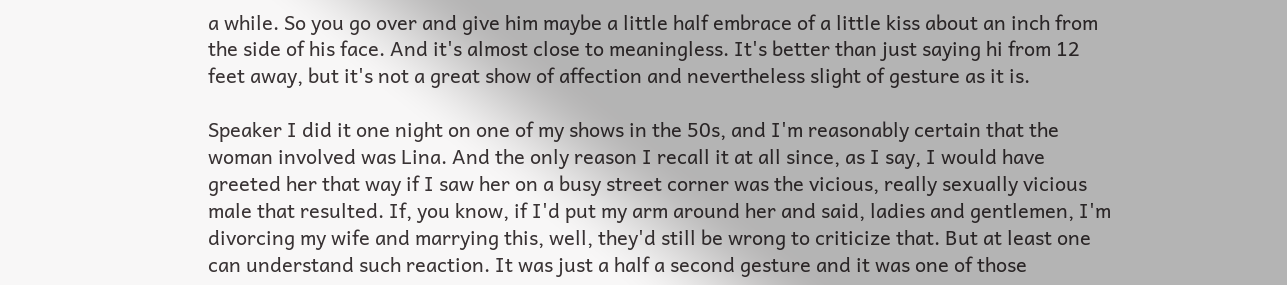a while. So you go over and give him maybe a little half embrace of a little kiss about an inch from the side of his face. And it's almost close to meaningless. It's better than just saying hi from 12 feet away, but it's not a great show of affection and nevertheless slight of gesture as it is.

Speaker I did it one night on one of my shows in the 50s, and I'm reasonably certain that the woman involved was Lina. And the only reason I recall it at all since, as I say, I would have greeted her that way if I saw her on a busy street corner was the vicious, really sexually vicious male that resulted. If, you know, if I'd put my arm around her and said, ladies and gentlemen, I'm divorcing my wife and marrying this, well, they'd still be wrong to criticize that. But at least one can understand such reaction. It was just a half a second gesture and it was one of those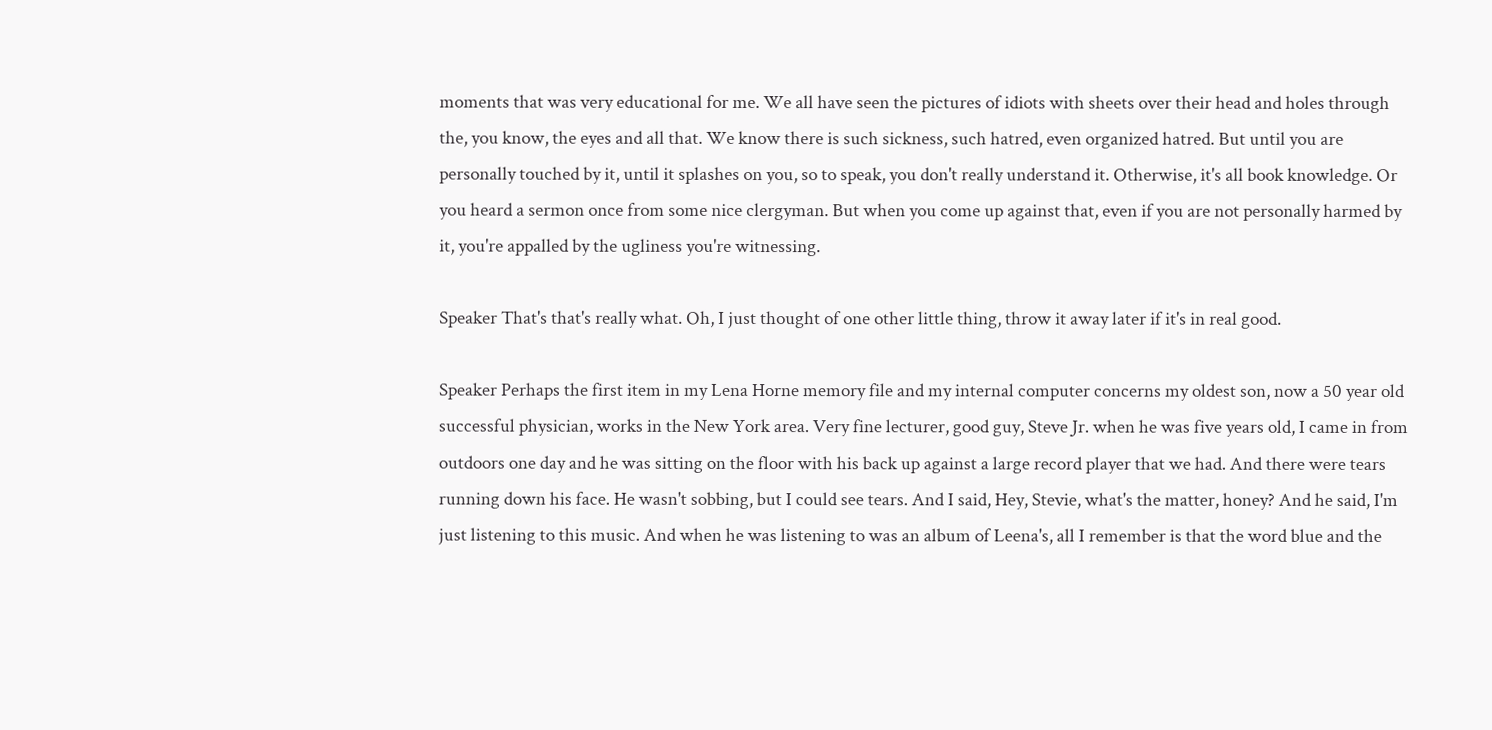moments that was very educational for me. We all have seen the pictures of idiots with sheets over their head and holes through the, you know, the eyes and all that. We know there is such sickness, such hatred, even organized hatred. But until you are personally touched by it, until it splashes on you, so to speak, you don't really understand it. Otherwise, it's all book knowledge. Or you heard a sermon once from some nice clergyman. But when you come up against that, even if you are not personally harmed by it, you're appalled by the ugliness you're witnessing.

Speaker That's that's really what. Oh, I just thought of one other little thing, throw it away later if it's in real good.

Speaker Perhaps the first item in my Lena Horne memory file and my internal computer concerns my oldest son, now a 50 year old successful physician, works in the New York area. Very fine lecturer, good guy, Steve Jr. when he was five years old, I came in from outdoors one day and he was sitting on the floor with his back up against a large record player that we had. And there were tears running down his face. He wasn't sobbing, but I could see tears. And I said, Hey, Stevie, what's the matter, honey? And he said, I'm just listening to this music. And when he was listening to was an album of Leena's, all I remember is that the word blue and the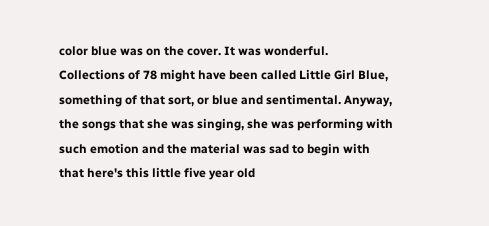color blue was on the cover. It was wonderful. Collections of 78 might have been called Little Girl Blue, something of that sort, or blue and sentimental. Anyway, the songs that she was singing, she was performing with such emotion and the material was sad to begin with that here's this little five year old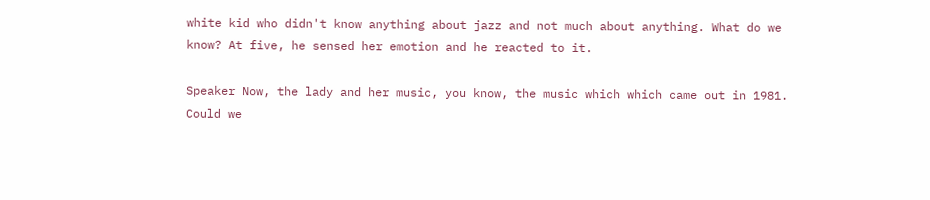white kid who didn't know anything about jazz and not much about anything. What do we know? At five, he sensed her emotion and he reacted to it.

Speaker Now, the lady and her music, you know, the music which which came out in 1981. Could we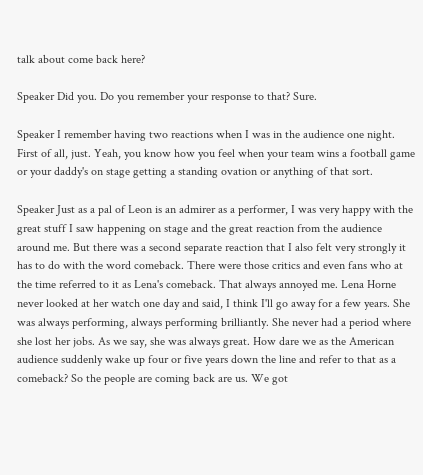talk about come back here?

Speaker Did you. Do you remember your response to that? Sure.

Speaker I remember having two reactions when I was in the audience one night. First of all, just. Yeah, you know how you feel when your team wins a football game or your daddy's on stage getting a standing ovation or anything of that sort.

Speaker Just as a pal of Leon is an admirer as a performer, I was very happy with the great stuff I saw happening on stage and the great reaction from the audience around me. But there was a second separate reaction that I also felt very strongly it has to do with the word comeback. There were those critics and even fans who at the time referred to it as Lena's comeback. That always annoyed me. Lena Horne never looked at her watch one day and said, I think I'll go away for a few years. She was always performing, always performing brilliantly. She never had a period where she lost her jobs. As we say, she was always great. How dare we as the American audience suddenly wake up four or five years down the line and refer to that as a comeback? So the people are coming back are us. We got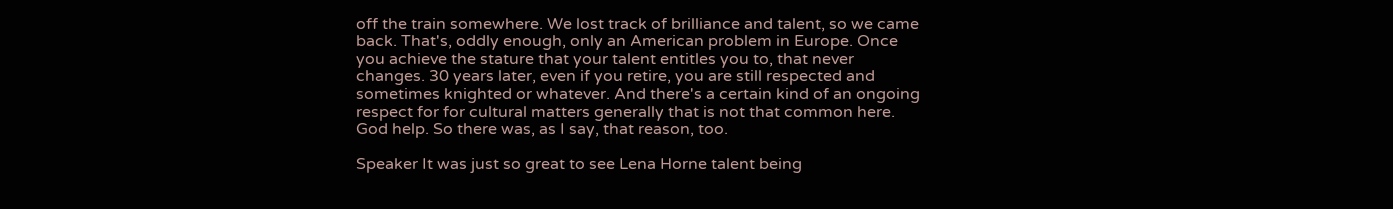off the train somewhere. We lost track of brilliance and talent, so we came back. That's, oddly enough, only an American problem in Europe. Once you achieve the stature that your talent entitles you to, that never changes. 30 years later, even if you retire, you are still respected and sometimes knighted or whatever. And there's a certain kind of an ongoing respect for for cultural matters generally that is not that common here. God help. So there was, as I say, that reason, too.

Speaker It was just so great to see Lena Horne talent being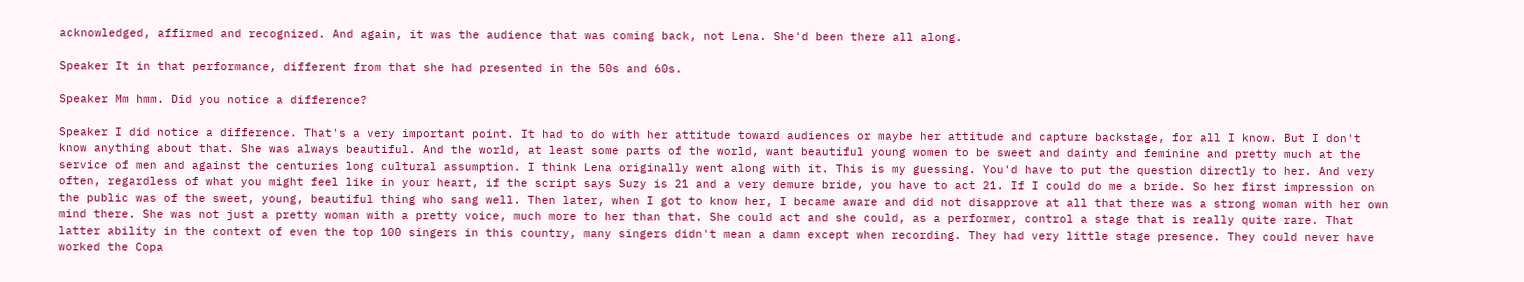acknowledged, affirmed and recognized. And again, it was the audience that was coming back, not Lena. She'd been there all along.

Speaker It in that performance, different from that she had presented in the 50s and 60s.

Speaker Mm hmm. Did you notice a difference?

Speaker I did notice a difference. That's a very important point. It had to do with her attitude toward audiences or maybe her attitude and capture backstage, for all I know. But I don't know anything about that. She was always beautiful. And the world, at least some parts of the world, want beautiful young women to be sweet and dainty and feminine and pretty much at the service of men and against the centuries long cultural assumption. I think Lena originally went along with it. This is my guessing. You'd have to put the question directly to her. And very often, regardless of what you might feel like in your heart, if the script says Suzy is 21 and a very demure bride, you have to act 21. If I could do me a bride. So her first impression on the public was of the sweet, young, beautiful thing who sang well. Then later, when I got to know her, I became aware and did not disapprove at all that there was a strong woman with her own mind there. She was not just a pretty woman with a pretty voice, much more to her than that. She could act and she could, as a performer, control a stage that is really quite rare. That latter ability in the context of even the top 100 singers in this country, many singers didn't mean a damn except when recording. They had very little stage presence. They could never have worked the Copa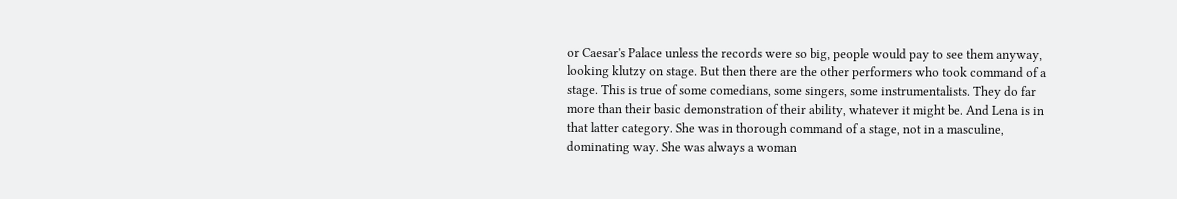or Caesar's Palace unless the records were so big, people would pay to see them anyway, looking klutzy on stage. But then there are the other performers who took command of a stage. This is true of some comedians, some singers, some instrumentalists. They do far more than their basic demonstration of their ability, whatever it might be. And Lena is in that latter category. She was in thorough command of a stage, not in a masculine, dominating way. She was always a woman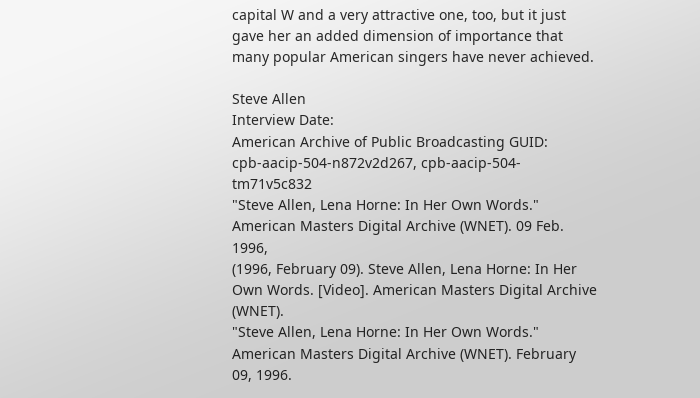capital W and a very attractive one, too, but it just gave her an added dimension of importance that many popular American singers have never achieved.

Steve Allen
Interview Date:
American Archive of Public Broadcasting GUID:
cpb-aacip-504-n872v2d267, cpb-aacip-504-tm71v5c832
"Steve Allen, Lena Horne: In Her Own Words." American Masters Digital Archive (WNET). 09 Feb. 1996,
(1996, February 09). Steve Allen, Lena Horne: In Her Own Words. [Video]. American Masters Digital Archive (WNET).
"Steve Allen, Lena Horne: In Her Own Words." American Masters Digital Archive (WNET). February 09, 1996.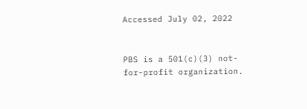Accessed July 02, 2022


PBS is a 501(c)(3) not-for-profit organization.